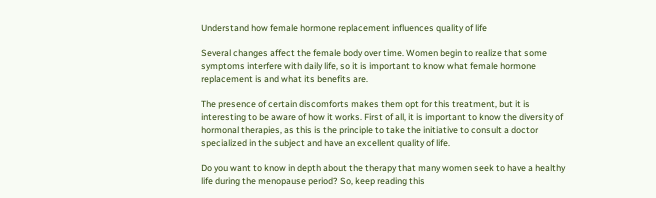Understand how female hormone replacement influences quality of life

Several changes affect the female body over time. Women begin to realize that some symptoms interfere with daily life, so it is important to know what female hormone replacement is and what its benefits are.

The presence of certain discomforts makes them opt for this treatment, but it is interesting to be aware of how it works. First of all, it is important to know the diversity of hormonal therapies, as this is the principle to take the initiative to consult a doctor specialized in the subject and have an excellent quality of life.

Do you want to know in depth about the therapy that many women seek to have a healthy life during the menopause period? So, keep reading this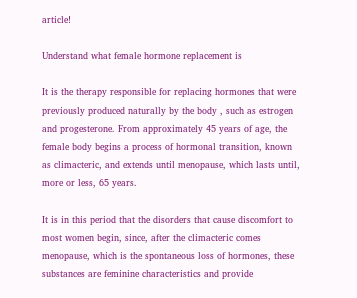article!

Understand what female hormone replacement is

It is the therapy responsible for replacing hormones that were previously produced naturally by the body , such as estrogen and progesterone. From approximately 45 years of age, the female body begins a process of hormonal transition, known as climacteric, and extends until menopause, which lasts until, more or less, 65 years.

It is in this period that the disorders that cause discomfort to most women begin, since, after the climacteric comes menopause, which is the spontaneous loss of hormones, these substances are feminine characteristics and provide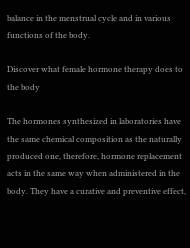balance in the menstrual cycle and in various functions of the body.

Discover what female hormone therapy does to the body

The hormones synthesized in laboratories have the same chemical composition as the naturally produced one, therefore, hormone replacement acts in the same way when administered in the body. They have a curative and preventive effect,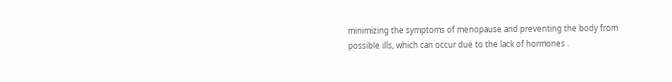minimizing the symptoms of menopause and preventing the body from possible ills, which can occur due to the lack of hormones .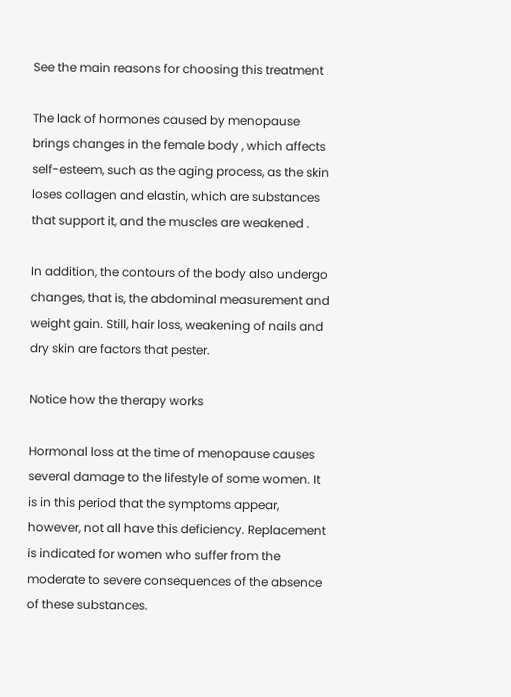See the main reasons for choosing this treatment

The lack of hormones caused by menopause brings changes in the female body , which affects self-esteem, such as the aging process, as the skin loses collagen and elastin, which are substances that support it, and the muscles are weakened .

In addition, the contours of the body also undergo changes, that is, the abdominal measurement and weight gain. Still, hair loss, weakening of nails and dry skin are factors that pester.

Notice how the therapy works

Hormonal loss at the time of menopause causes several damage to the lifestyle of some women. It is in this period that the symptoms appear, however, not all have this deficiency. Replacement is indicated for women who suffer from the moderate to severe consequences of the absence of these substances.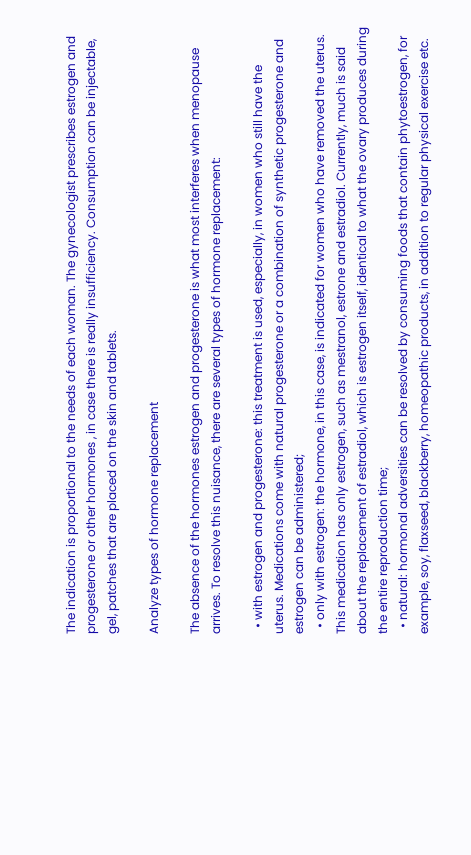The indication is proportional to the needs of each woman. The gynecologist prescribes estrogen and progesterone or other hormones , in case there is really insufficiency. Consumption can be injectable, gel, patches that are placed on the skin and tablets.

Analyze types of hormone replacement

The absence of the hormones estrogen and progesterone is what most interferes when menopause arrives. To resolve this nuisance, there are several types of hormone replacement:

  • with estrogen and progesterone: this treatment is used, especially, in women who still have the uterus. Medications come with natural progesterone or a combination of synthetic progesterone and estrogen can be administered;
  • only with estrogen: the hormone, in this case, is indicated for women who have removed the uterus. This medication has only estrogen, such as mestranol, estrone and estradiol. Currently, much is said about the replacement of estradiol, which is estrogen itself, identical to what the ovary produces during the entire reproduction time;
  • natural: hormonal adversities can be resolved by consuming foods that contain phytoestrogen, for example, soy, flaxseed, blackberry, homeopathic products, in addition to regular physical exercise etc.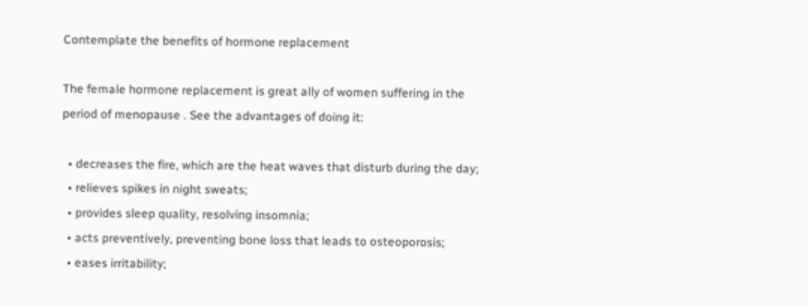Contemplate the benefits of hormone replacement

The female hormone replacement is great ally of women suffering in the period of menopause . See the advantages of doing it:

  • decreases the fire, which are the heat waves that disturb during the day;
  • relieves spikes in night sweats;
  • provides sleep quality, resolving insomnia;
  • acts preventively, preventing bone loss that leads to osteoporosis;
  • eases irritability;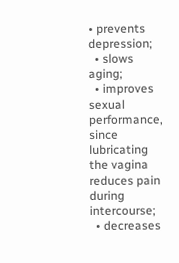• prevents depression;
  • slows aging;
  • improves sexual performance, since lubricating the vagina reduces pain during intercourse;
  • decreases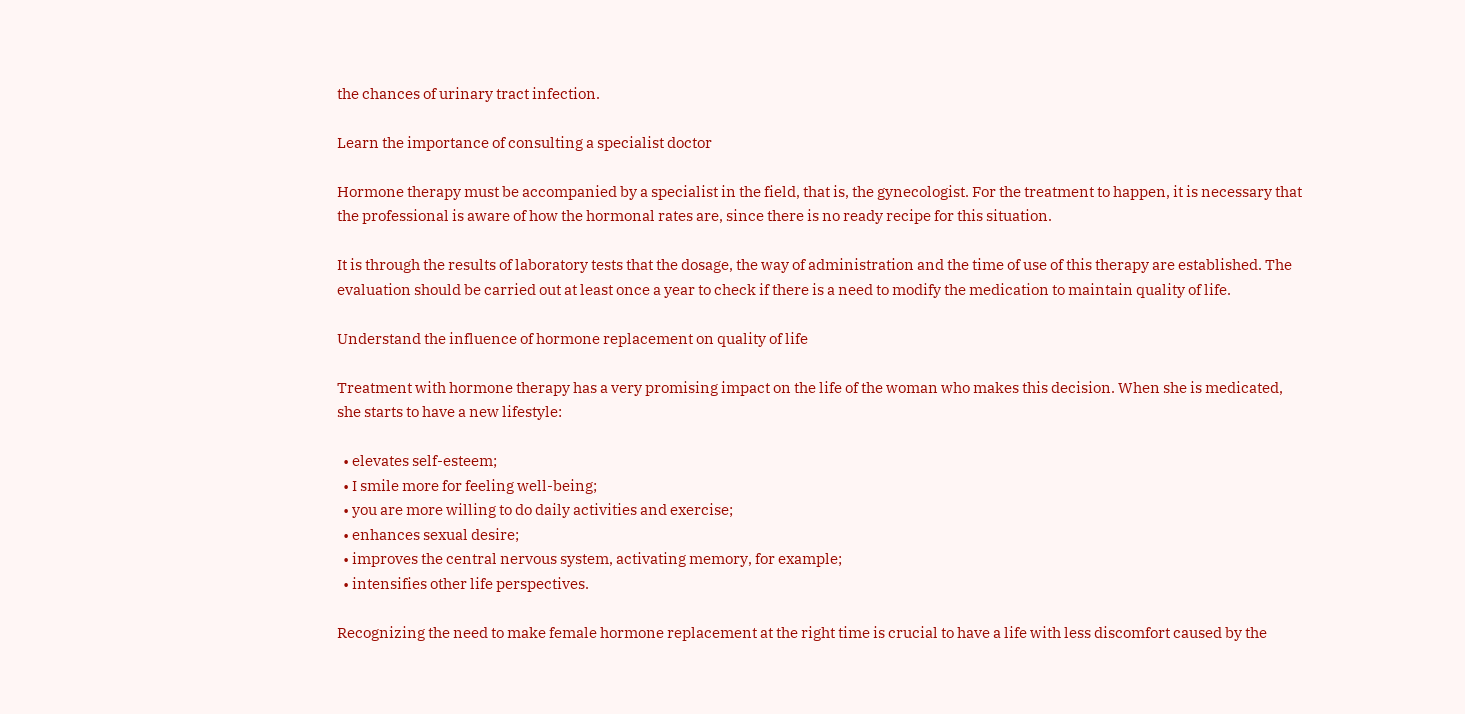the chances of urinary tract infection.

Learn the importance of consulting a specialist doctor

Hormone therapy must be accompanied by a specialist in the field, that is, the gynecologist. For the treatment to happen, it is necessary that the professional is aware of how the hormonal rates are, since there is no ready recipe for this situation.

It is through the results of laboratory tests that the dosage, the way of administration and the time of use of this therapy are established. The evaluation should be carried out at least once a year to check if there is a need to modify the medication to maintain quality of life.

Understand the influence of hormone replacement on quality of life

Treatment with hormone therapy has a very promising impact on the life of the woman who makes this decision. When she is medicated, she starts to have a new lifestyle:

  • elevates self-esteem;
  • I smile more for feeling well-being;
  • you are more willing to do daily activities and exercise;
  • enhances sexual desire;
  • improves the central nervous system, activating memory, for example;
  • intensifies other life perspectives.

Recognizing the need to make female hormone replacement at the right time is crucial to have a life with less discomfort caused by the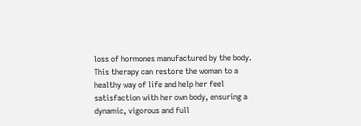loss of hormones manufactured by the body. This therapy can restore the woman to a healthy way of life and help her feel satisfaction with her own body, ensuring a dynamic, vigorous and full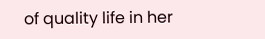of quality life in her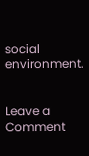social environment.


Leave a Comment